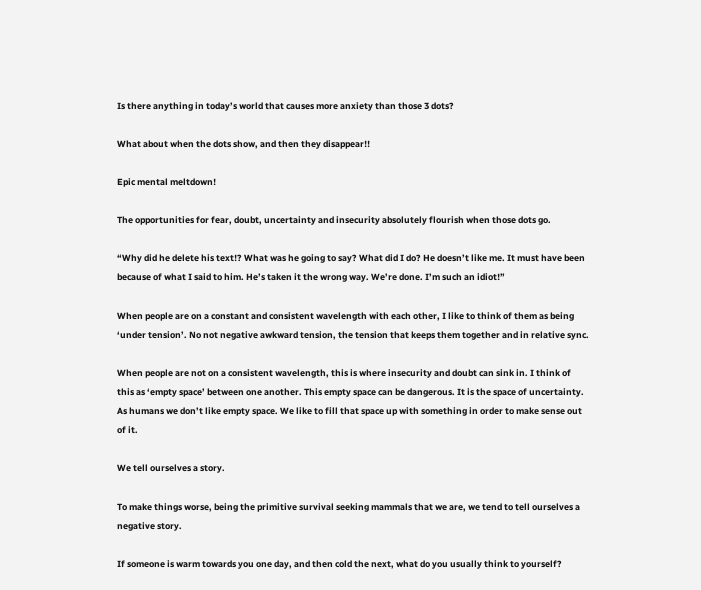Is there anything in today’s world that causes more anxiety than those 3 dots?

What about when the dots show, and then they disappear!!

Epic mental meltdown!

The opportunities for fear, doubt, uncertainty and insecurity absolutely flourish when those dots go.

“Why did he delete his text!? What was he going to say? What did I do? He doesn’t like me. It must have been because of what I said to him. He’s taken it the wrong way. We’re done. I’m such an idiot!”

When people are on a constant and consistent wavelength with each other, I like to think of them as being ‘under tension’. No not negative awkward tension, the tension that keeps them together and in relative sync.

When people are not on a consistent wavelength, this is where insecurity and doubt can sink in. I think of this as ‘empty space’ between one another. This empty space can be dangerous. It is the space of uncertainty. As humans we don’t like empty space. We like to fill that space up with something in order to make sense out of it.

We tell ourselves a story.

To make things worse, being the primitive survival seeking mammals that we are, we tend to tell ourselves a negative story.

If someone is warm towards you one day, and then cold the next, what do you usually think to yourself?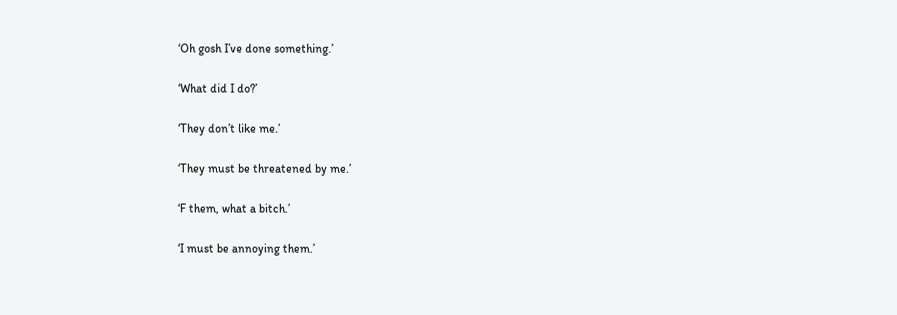‘Oh gosh I’ve done something.’

‘What did I do?’

‘They don’t like me.’

‘They must be threatened by me.’

‘F them, what a bitch.’

‘I must be annoying them.’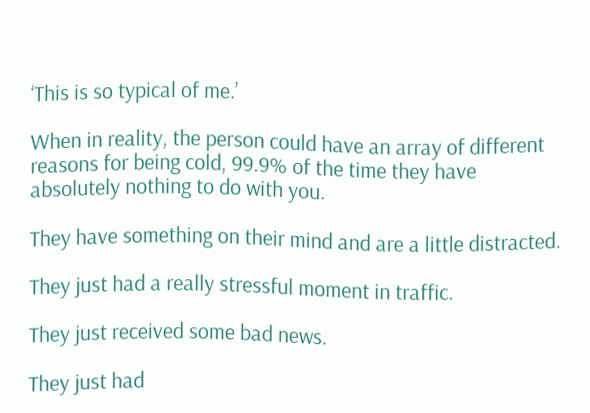‘This is so typical of me.’

When in reality, the person could have an array of different reasons for being cold, 99.9% of the time they have absolutely nothing to do with you.

They have something on their mind and are a little distracted.

They just had a really stressful moment in traffic.

They just received some bad news.

They just had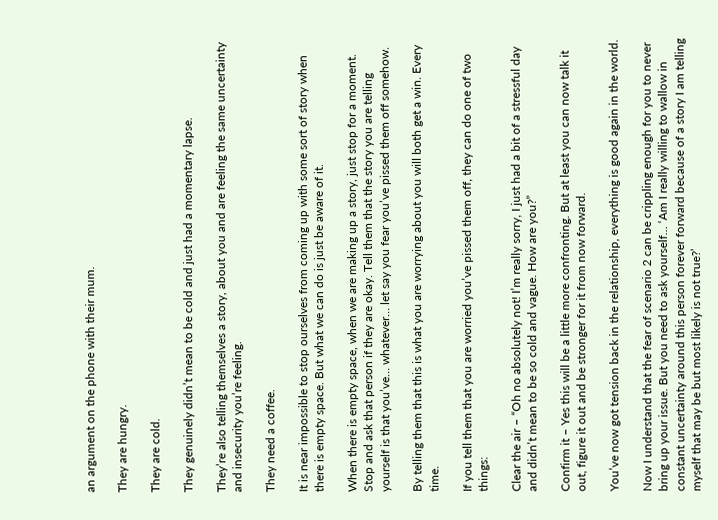an argument on the phone with their mum.

They are hungry.

They are cold.

They genuinely didn’t mean to be cold and just had a momentary lapse.

They’re also telling themselves a story, about you and are feeling the same uncertainty and insecurity you’re feeling.

They need a coffee.

It is near impossible to stop ourselves from coming up with some sort of story when there is empty space. But what we can do is just be aware of it.

When there is empty space, when we are making up a story, just stop for a moment. Stop and ask that person if they are okay. Tell them that the story you are telling yourself is that you’ve… whatever… let say you fear you’ve pissed them off somehow.

By telling them that this is what you are worrying about you will both get a win. Every time.

If you tell them that you are worried you’ve pissed them off, they can do one of two things:

Clear the air – “Oh no absolutely not! I’m really sorry, I just had a bit of a stressful day and didn’t mean to be so cold and vague. How are you?”

Confirm it – Yes this will be a little more confronting. But at least you can now talk it out, figure it out and be stronger for it from now forward.

You’ve now got tension back in the relationship, everything is good again in the world.

Now I understand that the fear of scenario 2 can be crippling enough for you to never bring up your issue. But you need to ask yourself… ‘Am I really willing to wallow in constant uncertainty around this person forever forward because of a story I am telling myself that may be but most likely is not true?’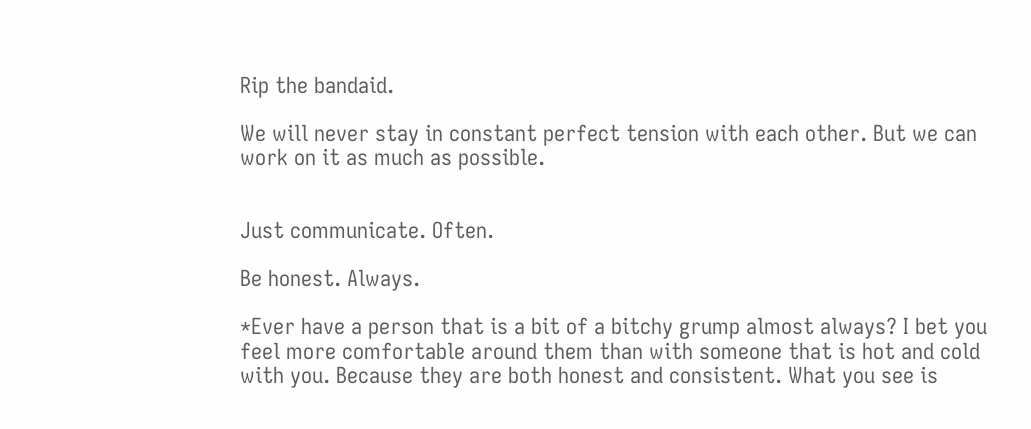Rip the bandaid.

We will never stay in constant perfect tension with each other. But we can work on it as much as possible.


Just communicate. Often.

Be honest. Always.

*Ever have a person that is a bit of a bitchy grump almost always? I bet you feel more comfortable around them than with someone that is hot and cold with you. Because they are both honest and consistent. What you see is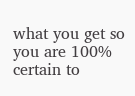what you get so you are 100% certain to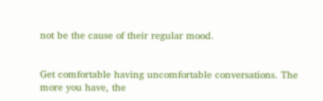not be the cause of their regular mood.


Get comfortable having uncomfortable conversations. The more you have, the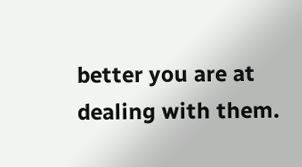better you are at dealing with them.